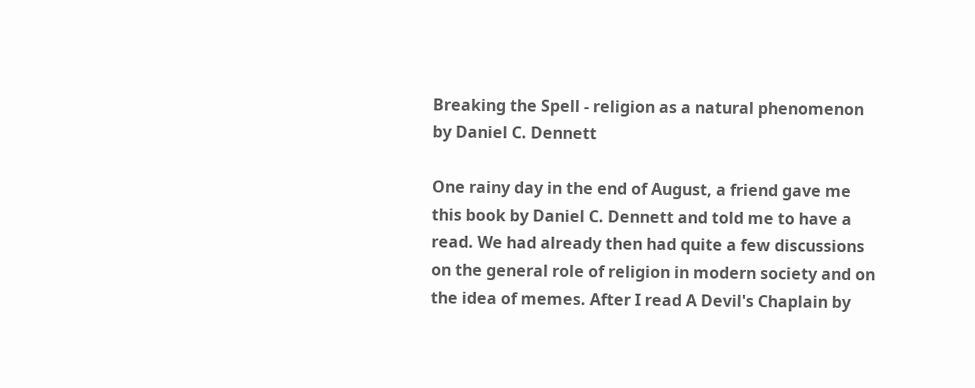Breaking the Spell - religion as a natural phenomenon by Daniel C. Dennett

One rainy day in the end of August, a friend gave me this book by Daniel C. Dennett and told me to have a read. We had already then had quite a few discussions on the general role of religion in modern society and on the idea of memes. After I read A Devil's Chaplain by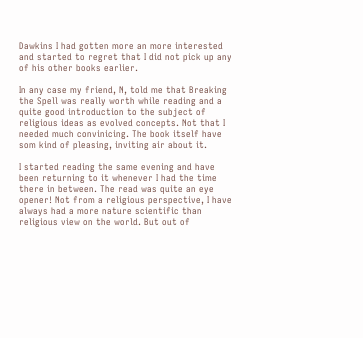Dawkins I had gotten more an more interested and started to regret that I did not pick up any of his other books earlier.

In any case my friend, N, told me that Breaking the Spell was really worth while reading and a quite good introduction to the subject of religious ideas as evolved concepts. Not that I needed much convinicing. The book itself have som kind of pleasing, inviting air about it.

I started reading the same evening and have been returning to it whenever I had the time there in between. The read was quite an eye opener! Not from a religious perspective, I have always had a more nature scientific than religious view on the world. But out of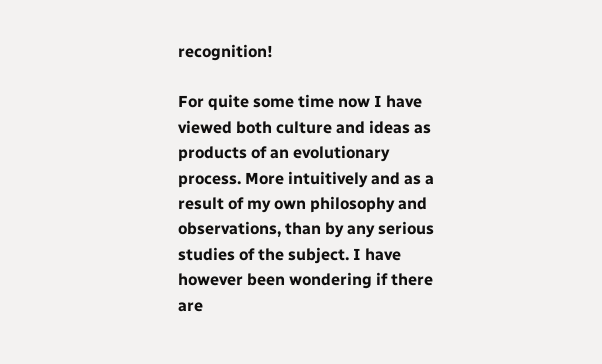recognition!

For quite some time now I have viewed both culture and ideas as products of an evolutionary process. More intuitively and as a result of my own philosophy and observations, than by any serious studies of the subject. I have however been wondering if there are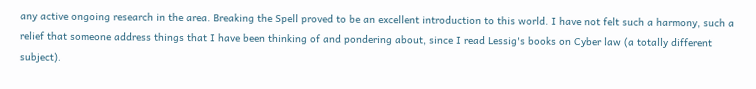any active ongoing research in the area. Breaking the Spell proved to be an excellent introduction to this world. I have not felt such a harmony, such a relief that someone address things that I have been thinking of and pondering about, since I read Lessig's books on Cyber law (a totally different subject).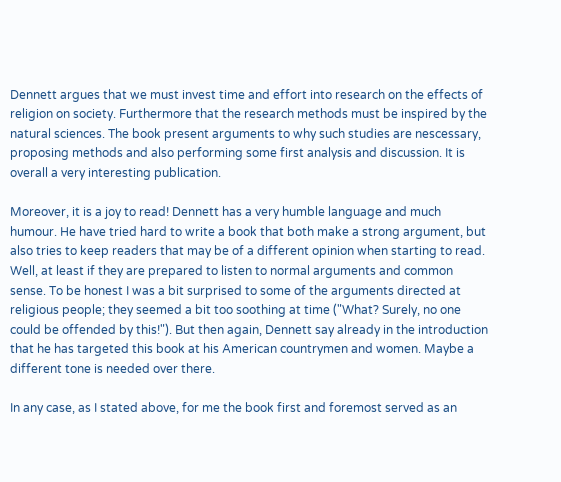Dennett argues that we must invest time and effort into research on the effects of religion on society. Furthermore that the research methods must be inspired by the natural sciences. The book present arguments to why such studies are nescessary, proposing methods and also performing some first analysis and discussion. It is overall a very interesting publication.

Moreover, it is a joy to read! Dennett has a very humble language and much humour. He have tried hard to write a book that both make a strong argument, but also tries to keep readers that may be of a different opinion when starting to read. Well, at least if they are prepared to listen to normal arguments and common sense. To be honest I was a bit surprised to some of the arguments directed at religious people; they seemed a bit too soothing at time ("What? Surely, no one could be offended by this!"). But then again, Dennett say already in the introduction that he has targeted this book at his American countrymen and women. Maybe a different tone is needed over there.

In any case, as I stated above, for me the book first and foremost served as an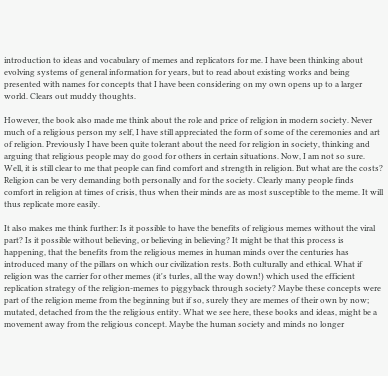introduction to ideas and vocabulary of memes and replicators for me. I have been thinking about evolving systems of general information for years, but to read about existing works and being presented with names for concepts that I have been considering on my own opens up to a larger world. Clears out muddy thoughts.

However, the book also made me think about the role and price of religion in modern society. Never much of a religious person my self, I have still appreciated the form of some of the ceremonies and art of religion. Previously I have been quite tolerant about the need for religion in society, thinking and arguing that religious people may do good for others in certain situations. Now, I am not so sure. Well, it is still clear to me that people can find comfort and strength in religion. But what are the costs? Religion can be very demanding both personally and for the society. Clearly many people finds comfort in religion at times of crisis, thus when their minds are as most susceptible to the meme. It will thus replicate more easily.

It also makes me think further: Is it possible to have the benefits of religious memes without the viral part? Is it possible without believing, or believing in believing? It might be that this process is happening, that the benefits from the religious memes in human minds over the centuries has introduced many of the pillars on which our civilization rests. Both culturally and ethical. What if religion was the carrier for other memes (it's turles, all the way down!) which used the efficient replication strategy of the religion-memes to piggyback through society? Maybe these concepts were part of the religion meme from the beginning but if so, surely they are memes of their own by now; mutated, detached from the the religious entity. What we see here, these books and ideas, might be a movement away from the religious concept. Maybe the human society and minds no longer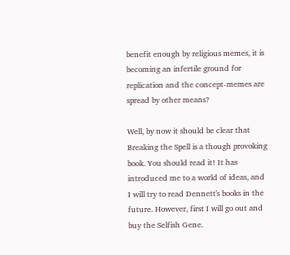benefit enough by religious memes, it is becoming an infertile ground for replication and the concept-memes are spread by other means?

Well, by now it should be clear that Breaking the Spell is a though provoking book. You should read it! It has introduced me to a world of ideas, and I will try to read Dennett's books in the future. However, first I will go out and buy the Selfish Gene.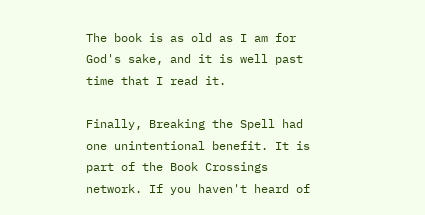The book is as old as I am for God's sake, and it is well past time that I read it.

Finally, Breaking the Spell had one unintentional benefit. It is part of the Book Crossings network. If you haven't heard of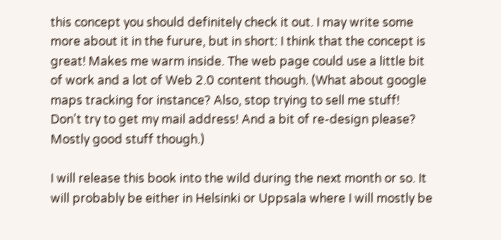this concept you should definitely check it out. I may write some more about it in the furure, but in short: I think that the concept is great! Makes me warm inside. The web page could use a little bit of work and a lot of Web 2.0 content though. (What about google maps tracking for instance? Also, stop trying to sell me stuff! Don't try to get my mail address! And a bit of re-design please? Mostly good stuff though.)

I will release this book into the wild during the next month or so. It will probably be either in Helsinki or Uppsala where I will mostly be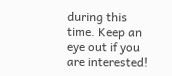during this time. Keep an eye out if you are interested!